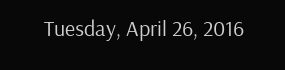Tuesday, April 26, 2016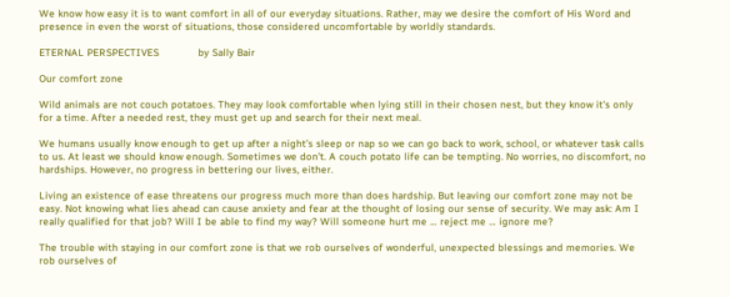We know how easy it is to want comfort in all of our everyday situations. Rather, may we desire the comfort of His Word and presence in even the worst of situations, those considered uncomfortable by worldly standards.

ETERNAL PERSPECTIVES             by Sally Bair

Our comfort zone

Wild animals are not couch potatoes. They may look comfortable when lying still in their chosen nest, but they know it’s only for a time. After a needed rest, they must get up and search for their next meal.

We humans usually know enough to get up after a night’s sleep or nap so we can go back to work, school, or whatever task calls to us. At least we should know enough. Sometimes we don’t. A couch potato life can be tempting. No worries, no discomfort, no hardships. However, no progress in bettering our lives, either.

Living an existence of ease threatens our progress much more than does hardship. But leaving our comfort zone may not be easy. Not knowing what lies ahead can cause anxiety and fear at the thought of losing our sense of security. We may ask: Am I really qualified for that job? Will I be able to find my way? Will someone hurt me … reject me … ignore me?

The trouble with staying in our comfort zone is that we rob ourselves of wonderful, unexpected blessings and memories. We rob ourselves of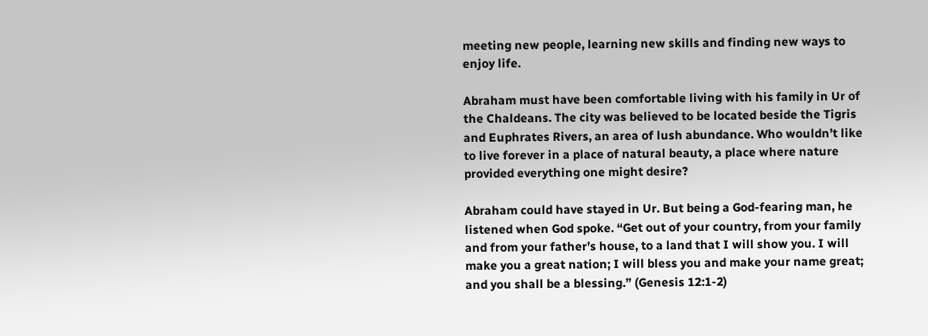meeting new people, learning new skills and finding new ways to enjoy life.

Abraham must have been comfortable living with his family in Ur of the Chaldeans. The city was believed to be located beside the Tigris and Euphrates Rivers, an area of lush abundance. Who wouldn’t like to live forever in a place of natural beauty, a place where nature provided everything one might desire?

Abraham could have stayed in Ur. But being a God-fearing man, he listened when God spoke. “Get out of your country, from your family and from your father’s house, to a land that I will show you. I will make you a great nation; I will bless you and make your name great; and you shall be a blessing.” (Genesis 12:1-2)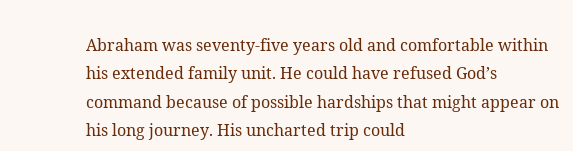Abraham was seventy-five years old and comfortable within his extended family unit. He could have refused God’s command because of possible hardships that might appear on his long journey. His uncharted trip could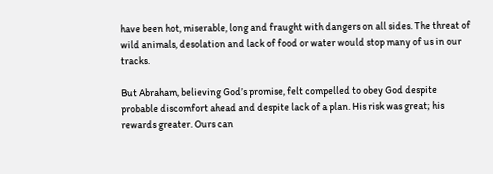have been hot, miserable, long and fraught with dangers on all sides. The threat of wild animals, desolation and lack of food or water would stop many of us in our tracks.

But Abraham, believing God’s promise, felt compelled to obey God despite probable discomfort ahead and despite lack of a plan. His risk was great; his rewards greater. Ours can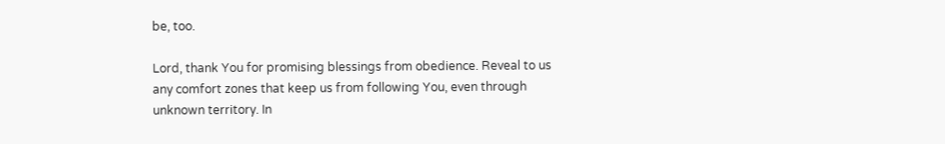be, too.

Lord, thank You for promising blessings from obedience. Reveal to us any comfort zones that keep us from following You, even through unknown territory. In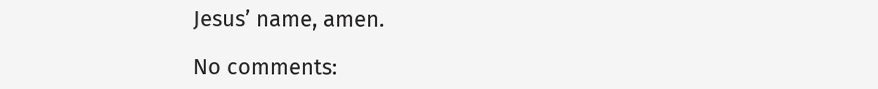Jesus’ name, amen.

No comments: